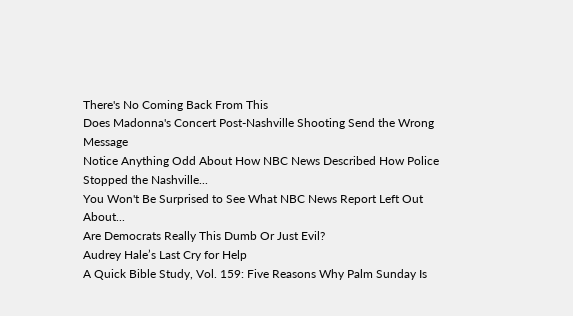There's No Coming Back From This
Does Madonna's Concert Post-Nashville Shooting Send the Wrong Message
Notice Anything Odd About How NBC News Described How Police Stopped the Nashville...
You Won't Be Surprised to See What NBC News Report Left Out About...
Are Democrats Really This Dumb Or Just Evil?
Audrey Hale’s Last Cry for Help
A Quick Bible Study, Vol. 159: Five Reasons Why Palm Sunday Is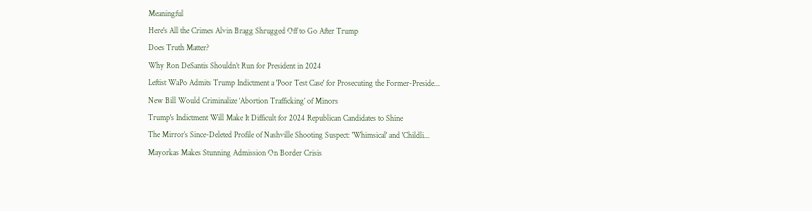Meaningful
Here's All the Crimes Alvin Bragg Shrugged Off to Go After Trump
Does Truth Matter?
Why Ron DeSantis Shouldn’t Run for President in 2024
Leftist WaPo Admits Trump Indictment a 'Poor Test Case' for Prosecuting the Former-Preside...
New Bill Would Criminalize ‘Abortion Trafficking’ of Minors
Trump's Indictment Will Make It Difficult for 2024 Republican Candidates to Shine
The Mirror’s Since-Deleted Profile of Nashville Shooting Suspect: 'Whimsical' and 'Childli...
Mayorkas Makes Stunning Admission On Border Crisis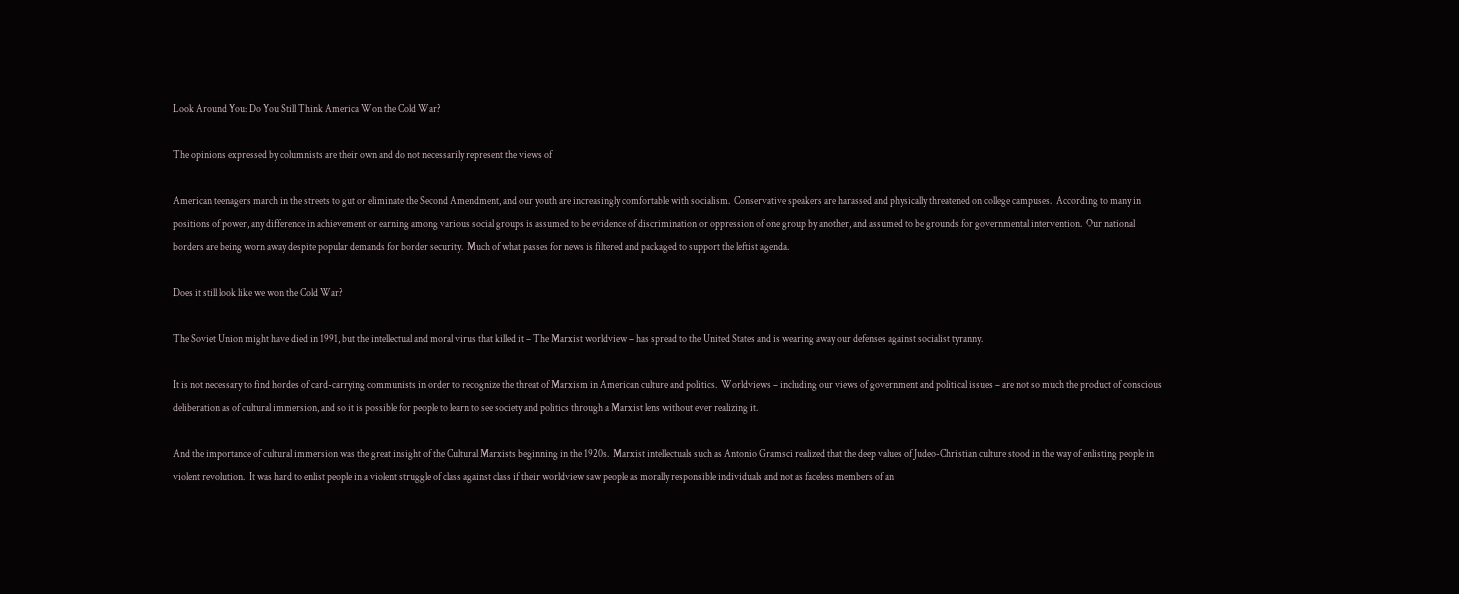Look Around You: Do You Still Think America Won the Cold War?

The opinions expressed by columnists are their own and do not necessarily represent the views of

American teenagers march in the streets to gut or eliminate the Second Amendment, and our youth are increasingly comfortable with socialism.  Conservative speakers are harassed and physically threatened on college campuses.  According to many in positions of power, any difference in achievement or earning among various social groups is assumed to be evidence of discrimination or oppression of one group by another, and assumed to be grounds for governmental intervention.  Our national borders are being worn away despite popular demands for border security.  Much of what passes for news is filtered and packaged to support the leftist agenda.

Does it still look like we won the Cold War?

The Soviet Union might have died in 1991, but the intellectual and moral virus that killed it – The Marxist worldview – has spread to the United States and is wearing away our defenses against socialist tyranny.

It is not necessary to find hordes of card-carrying communists in order to recognize the threat of Marxism in American culture and politics.  Worldviews – including our views of government and political issues – are not so much the product of conscious deliberation as of cultural immersion, and so it is possible for people to learn to see society and politics through a Marxist lens without ever realizing it.

And the importance of cultural immersion was the great insight of the Cultural Marxists beginning in the 1920s.  Marxist intellectuals such as Antonio Gramsci realized that the deep values of Judeo-Christian culture stood in the way of enlisting people in violent revolution.  It was hard to enlist people in a violent struggle of class against class if their worldview saw people as morally responsible individuals and not as faceless members of an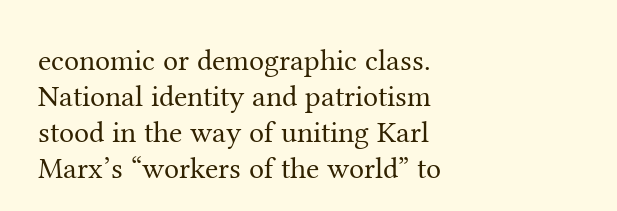economic or demographic class.  National identity and patriotism stood in the way of uniting Karl Marx’s “workers of the world” to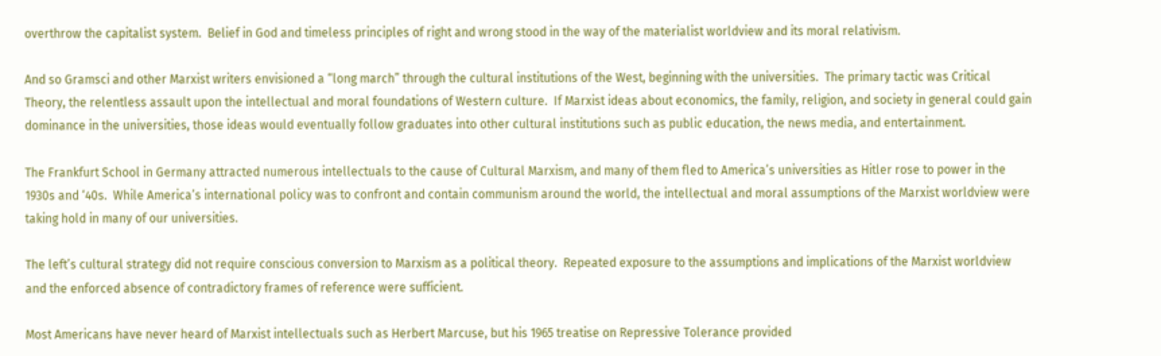overthrow the capitalist system.  Belief in God and timeless principles of right and wrong stood in the way of the materialist worldview and its moral relativism.

And so Gramsci and other Marxist writers envisioned a “long march” through the cultural institutions of the West, beginning with the universities.  The primary tactic was Critical Theory, the relentless assault upon the intellectual and moral foundations of Western culture.  If Marxist ideas about economics, the family, religion, and society in general could gain dominance in the universities, those ideas would eventually follow graduates into other cultural institutions such as public education, the news media, and entertainment.

The Frankfurt School in Germany attracted numerous intellectuals to the cause of Cultural Marxism, and many of them fled to America’s universities as Hitler rose to power in the 1930s and ‘40s.  While America’s international policy was to confront and contain communism around the world, the intellectual and moral assumptions of the Marxist worldview were taking hold in many of our universities.

The left’s cultural strategy did not require conscious conversion to Marxism as a political theory.  Repeated exposure to the assumptions and implications of the Marxist worldview and the enforced absence of contradictory frames of reference were sufficient.

Most Americans have never heard of Marxist intellectuals such as Herbert Marcuse, but his 1965 treatise on Repressive Tolerance provided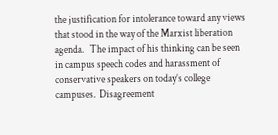the justification for intolerance toward any views that stood in the way of the Marxist liberation agenda.   The impact of his thinking can be seen in campus speech codes and harassment of conservative speakers on today’s college campuses.  Disagreement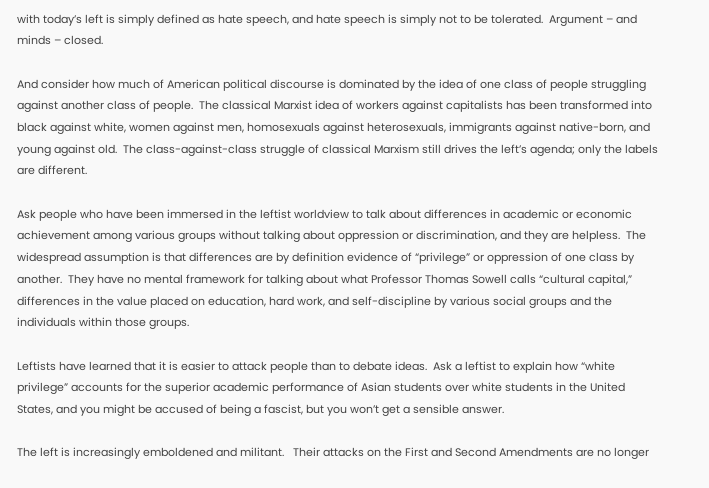with today’s left is simply defined as hate speech, and hate speech is simply not to be tolerated.  Argument – and minds – closed.

And consider how much of American political discourse is dominated by the idea of one class of people struggling against another class of people.  The classical Marxist idea of workers against capitalists has been transformed into black against white, women against men, homosexuals against heterosexuals, immigrants against native-born, and young against old.  The class-against-class struggle of classical Marxism still drives the left’s agenda; only the labels are different.

Ask people who have been immersed in the leftist worldview to talk about differences in academic or economic achievement among various groups without talking about oppression or discrimination, and they are helpless.  The widespread assumption is that differences are by definition evidence of “privilege” or oppression of one class by another.  They have no mental framework for talking about what Professor Thomas Sowell calls “cultural capital,” differences in the value placed on education, hard work, and self-discipline by various social groups and the individuals within those groups.

Leftists have learned that it is easier to attack people than to debate ideas.  Ask a leftist to explain how “white privilege” accounts for the superior academic performance of Asian students over white students in the United States, and you might be accused of being a fascist, but you won’t get a sensible answer.

The left is increasingly emboldened and militant.   Their attacks on the First and Second Amendments are no longer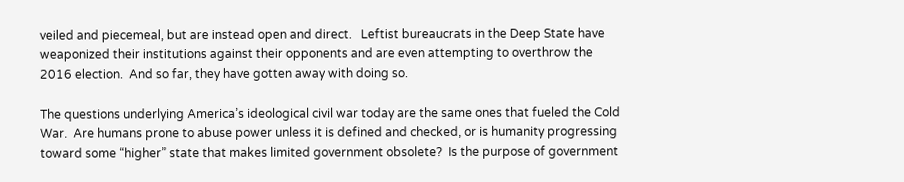veiled and piecemeal, but are instead open and direct.   Leftist bureaucrats in the Deep State have weaponized their institutions against their opponents and are even attempting to overthrow the 2016 election.  And so far, they have gotten away with doing so.

The questions underlying America’s ideological civil war today are the same ones that fueled the Cold War.  Are humans prone to abuse power unless it is defined and checked, or is humanity progressing toward some “higher” state that makes limited government obsolete?  Is the purpose of government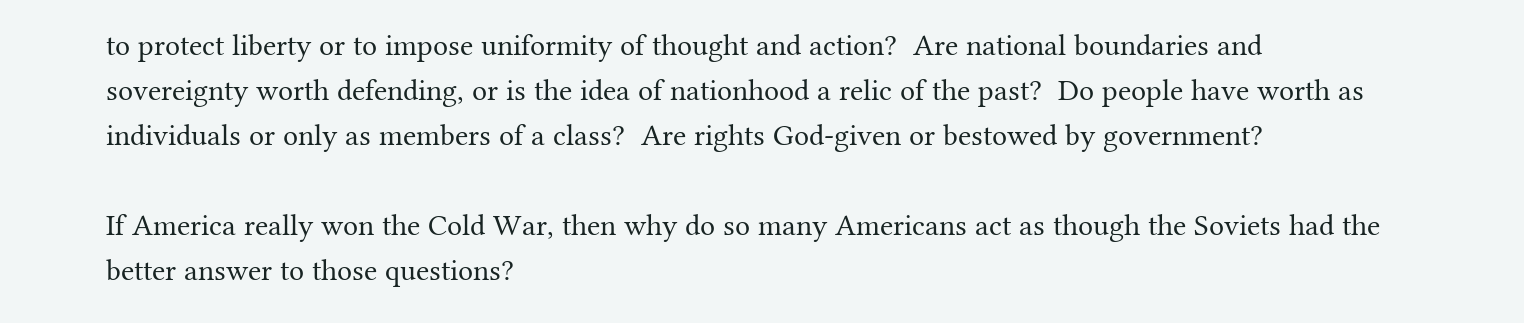to protect liberty or to impose uniformity of thought and action?  Are national boundaries and sovereignty worth defending, or is the idea of nationhood a relic of the past?  Do people have worth as individuals or only as members of a class?  Are rights God-given or bestowed by government?

If America really won the Cold War, then why do so many Americans act as though the Soviets had the better answer to those questions?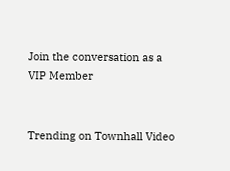Join the conversation as a VIP Member


Trending on Townhall Video